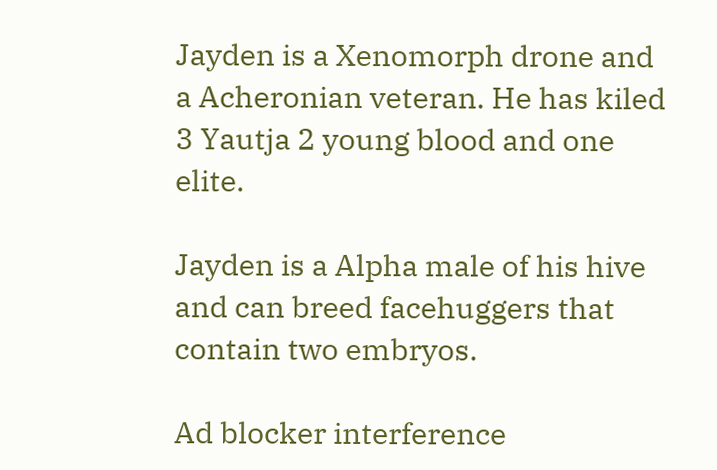Jayden is a Xenomorph drone and a Acheronian veteran. He has kiled 3 Yautja 2 young blood and one elite.

Jayden is a Alpha male of his hive and can breed facehuggers that contain two embryos.

Ad blocker interference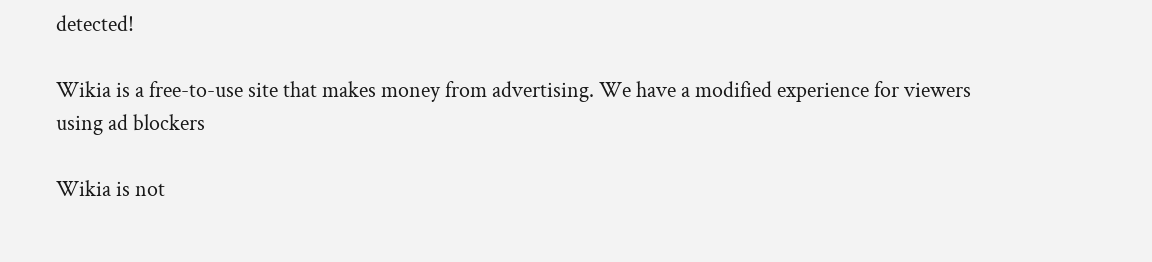detected!

Wikia is a free-to-use site that makes money from advertising. We have a modified experience for viewers using ad blockers

Wikia is not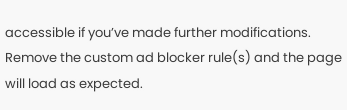accessible if you’ve made further modifications. Remove the custom ad blocker rule(s) and the page will load as expected.